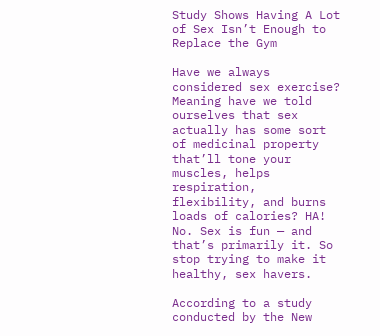Study Shows Having A Lot of Sex Isn’t Enough to Replace the Gym

Have we always considered sex exercise? Meaning have we told ourselves that sex actually has some sort of medicinal property that’ll tone your muscles, helps respiration, flexibility, and burns loads of calories? HA! No. Sex is fun — and that’s primarily it. So stop trying to make it healthy, sex havers.

According to a study conducted by the New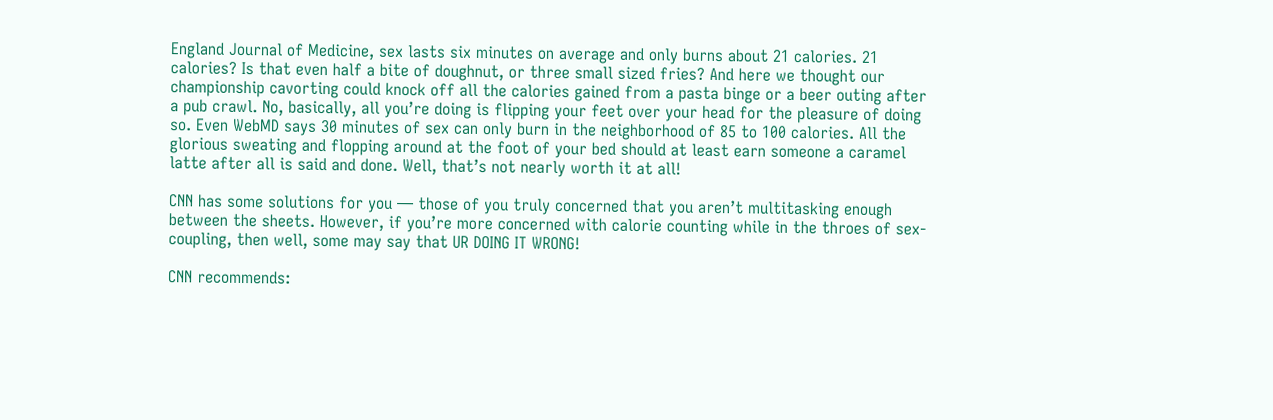England Journal of Medicine, sex lasts six minutes on average and only burns about 21 calories. 21 calories? Is that even half a bite of doughnut, or three small sized fries? And here we thought our championship cavorting could knock off all the calories gained from a pasta binge or a beer outing after a pub crawl. No, basically, all you’re doing is flipping your feet over your head for the pleasure of doing so. Even WebMD says 30 minutes of sex can only burn in the neighborhood of 85 to 100 calories. All the glorious sweating and flopping around at the foot of your bed should at least earn someone a caramel latte after all is said and done. Well, that’s not nearly worth it at all!

CNN has some solutions for you — those of you truly concerned that you aren’t multitasking enough between the sheets. However, if you’re more concerned with calorie counting while in the throes of sex-coupling, then well, some may say that UR DOING IT WRONG!

CNN recommends: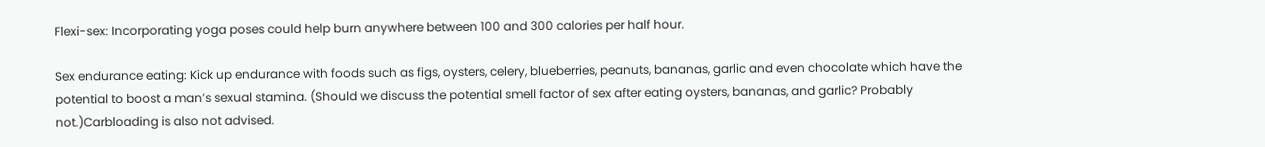Flexi-sex: Incorporating yoga poses could help burn anywhere between 100 and 300 calories per half hour.

Sex endurance eating: Kick up endurance with foods such as figs, oysters, celery, blueberries, peanuts, bananas, garlic and even chocolate which have the potential to boost a man’s sexual stamina. (Should we discuss the potential smell factor of sex after eating oysters, bananas, and garlic? Probably not.)Carbloading is also not advised.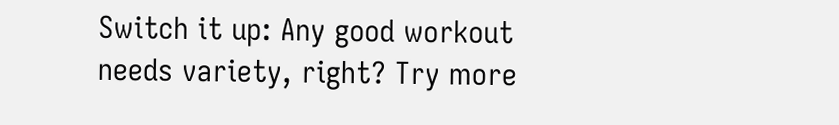Switch it up: Any good workout needs variety, right? Try more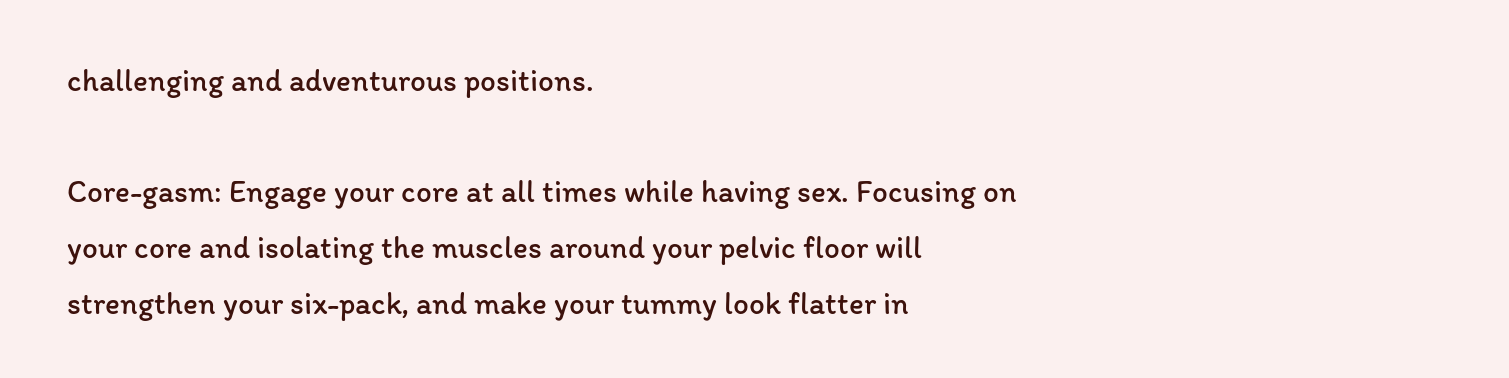challenging and adventurous positions.

Core-gasm: Engage your core at all times while having sex. Focusing on your core and isolating the muscles around your pelvic floor will strengthen your six-pack, and make your tummy look flatter in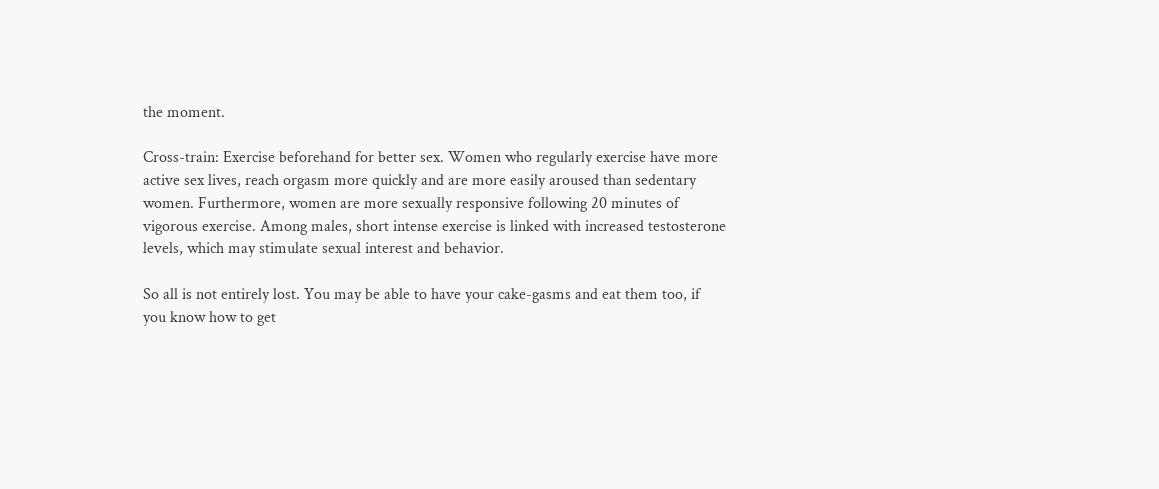the moment.

Cross-train: Exercise beforehand for better sex. Women who regularly exercise have more active sex lives, reach orgasm more quickly and are more easily aroused than sedentary women. Furthermore, women are more sexually responsive following 20 minutes of vigorous exercise. Among males, short intense exercise is linked with increased testosterone levels, which may stimulate sexual interest and behavior.

So all is not entirely lost. You may be able to have your cake-gasms and eat them too, if you know how to get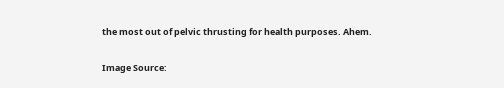the most out of pelvic thrusting for health purposes. Ahem.

Image Source: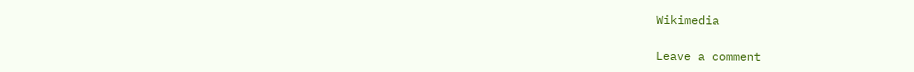Wikimedia

Leave a comment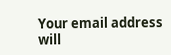Your email address will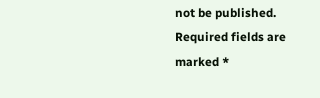not be published. Required fields are marked *